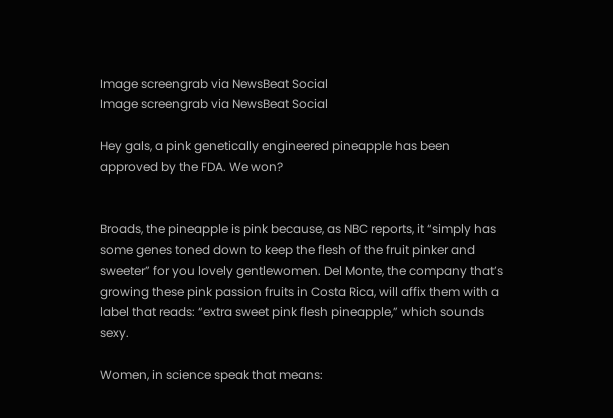Image screengrab via NewsBeat Social
Image screengrab via NewsBeat Social

Hey gals, a pink genetically engineered pineapple has been approved by the FDA. We won?


Broads, the pineapple is pink because, as NBC reports, it “simply has some genes toned down to keep the flesh of the fruit pinker and sweeter” for you lovely gentlewomen. Del Monte, the company that’s growing these pink passion fruits in Costa Rica, will affix them with a label that reads: “extra sweet pink flesh pineapple,” which sounds sexy.

Women, in science speak that means: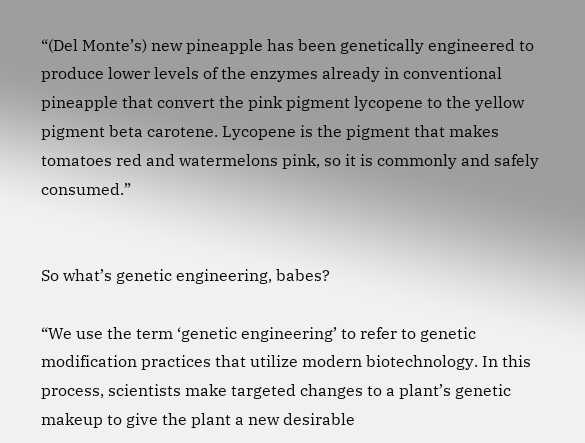“(Del Monte’s) new pineapple has been genetically engineered to produce lower levels of the enzymes already in conventional pineapple that convert the pink pigment lycopene to the yellow pigment beta carotene. Lycopene is the pigment that makes tomatoes red and watermelons pink, so it is commonly and safely consumed.”


So what’s genetic engineering, babes?

“We use the term ‘genetic engineering’ to refer to genetic modification practices that utilize modern biotechnology. In this process, scientists make targeted changes to a plant’s genetic makeup to give the plant a new desirable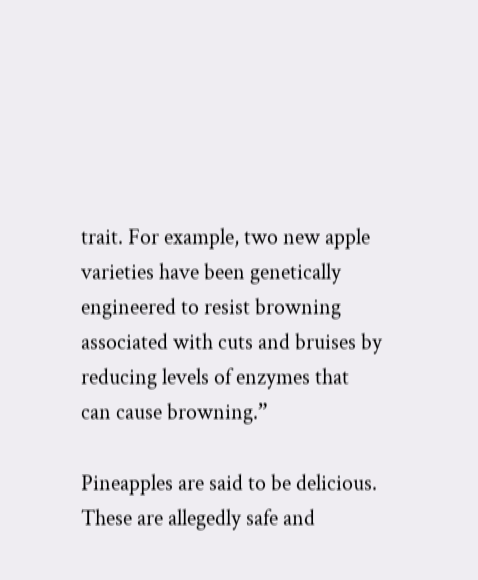trait. For example, two new apple varieties have been genetically engineered to resist browning associated with cuts and bruises by reducing levels of enzymes that can cause browning.”

Pineapples are said to be delicious. These are allegedly safe and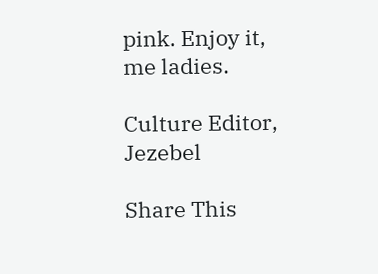pink. Enjoy it, me ladies.

Culture Editor, Jezebel

Share This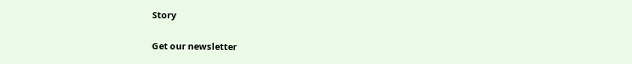Story

Get our newsletter